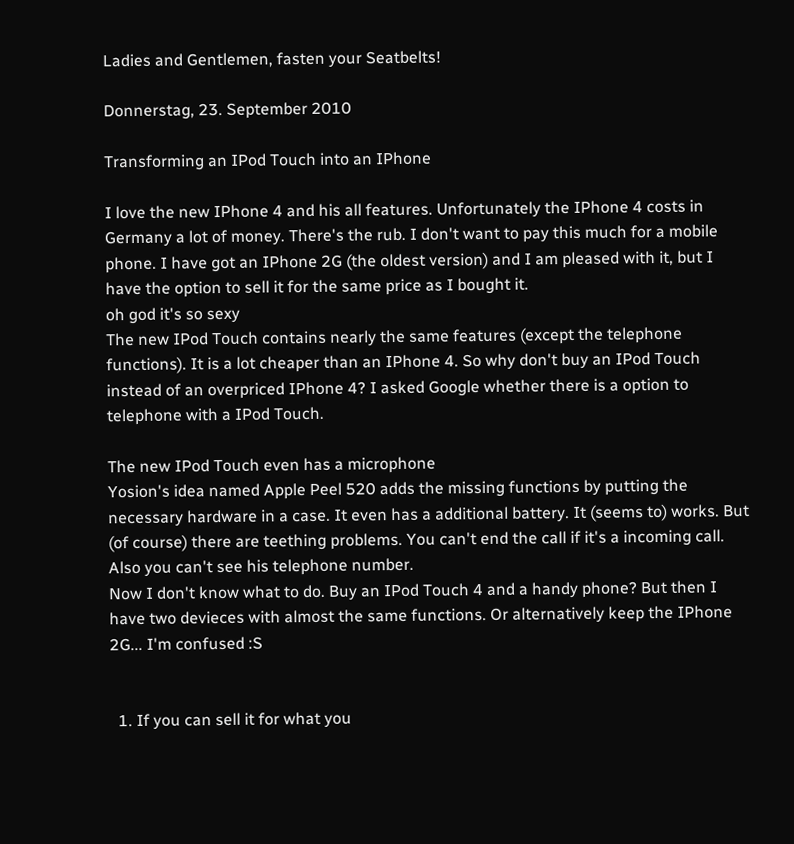Ladies and Gentlemen, fasten your Seatbelts!

Donnerstag, 23. September 2010

Transforming an IPod Touch into an IPhone

I love the new IPhone 4 and his all features. Unfortunately the IPhone 4 costs in Germany a lot of money. There's the rub. I don't want to pay this much for a mobile phone. I have got an IPhone 2G (the oldest version) and I am pleased with it, but I have the option to sell it for the same price as I bought it.
oh god it's so sexy
The new IPod Touch contains nearly the same features (except the telephone functions). It is a lot cheaper than an IPhone 4. So why don't buy an IPod Touch instead of an overpriced IPhone 4? I asked Google whether there is a option to telephone with a IPod Touch.

The new IPod Touch even has a microphone
Yosion's idea named Apple Peel 520 adds the missing functions by putting the necessary hardware in a case. It even has a additional battery. It (seems to) works. But (of course) there are teething problems. You can't end the call if it's a incoming call. Also you can't see his telephone number.
Now I don't know what to do. Buy an IPod Touch 4 and a handy phone? But then I have two devieces with almost the same functions. Or alternatively keep the IPhone 2G... I'm confused :S


  1. If you can sell it for what you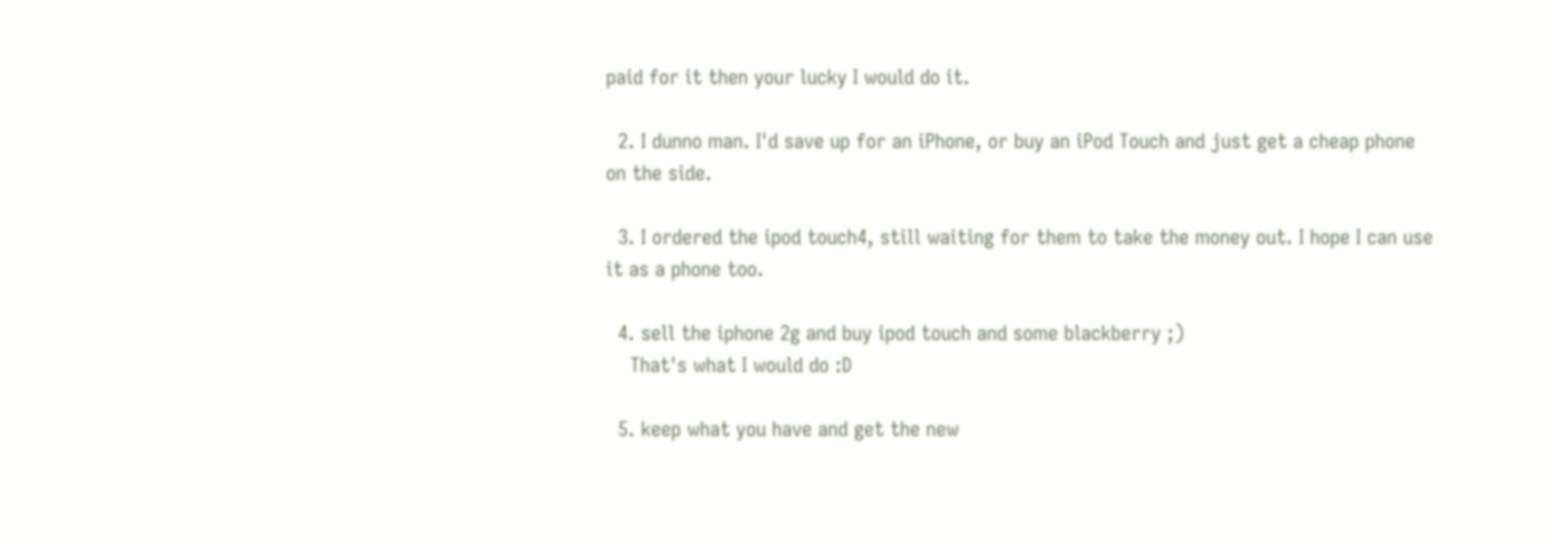paid for it then your lucky I would do it.

  2. I dunno man. I'd save up for an iPhone, or buy an iPod Touch and just get a cheap phone on the side.

  3. I ordered the ipod touch4, still waiting for them to take the money out. I hope I can use it as a phone too.

  4. sell the iphone 2g and buy ipod touch and some blackberry ;)
    That's what I would do :D

  5. keep what you have and get the new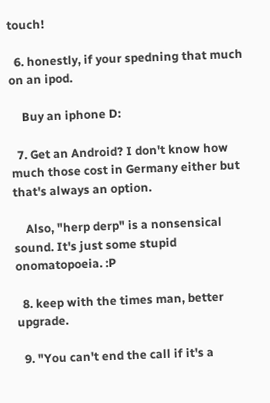touch!

  6. honestly, if your spedning that much on an ipod.

    Buy an iphone D:

  7. Get an Android? I don't know how much those cost in Germany either but that's always an option.

    Also, "herp derp" is a nonsensical sound. It's just some stupid onomatopoeia. :P

  8. keep with the times man, better upgrade.

  9. "You can't end the call if it's a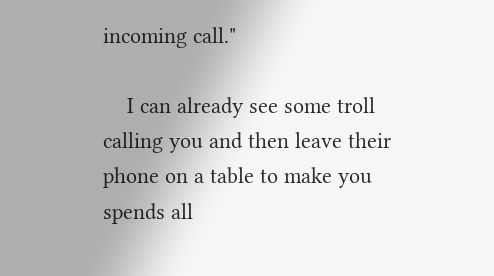incoming call."

    I can already see some troll calling you and then leave their phone on a table to make you spends all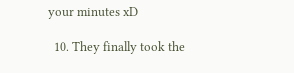your minutes xD

  10. They finally took the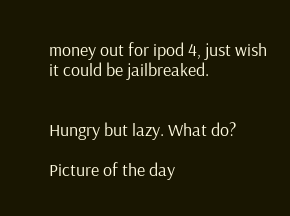money out for ipod 4, just wish it could be jailbreaked.


Hungry but lazy. What do?

Picture of the day